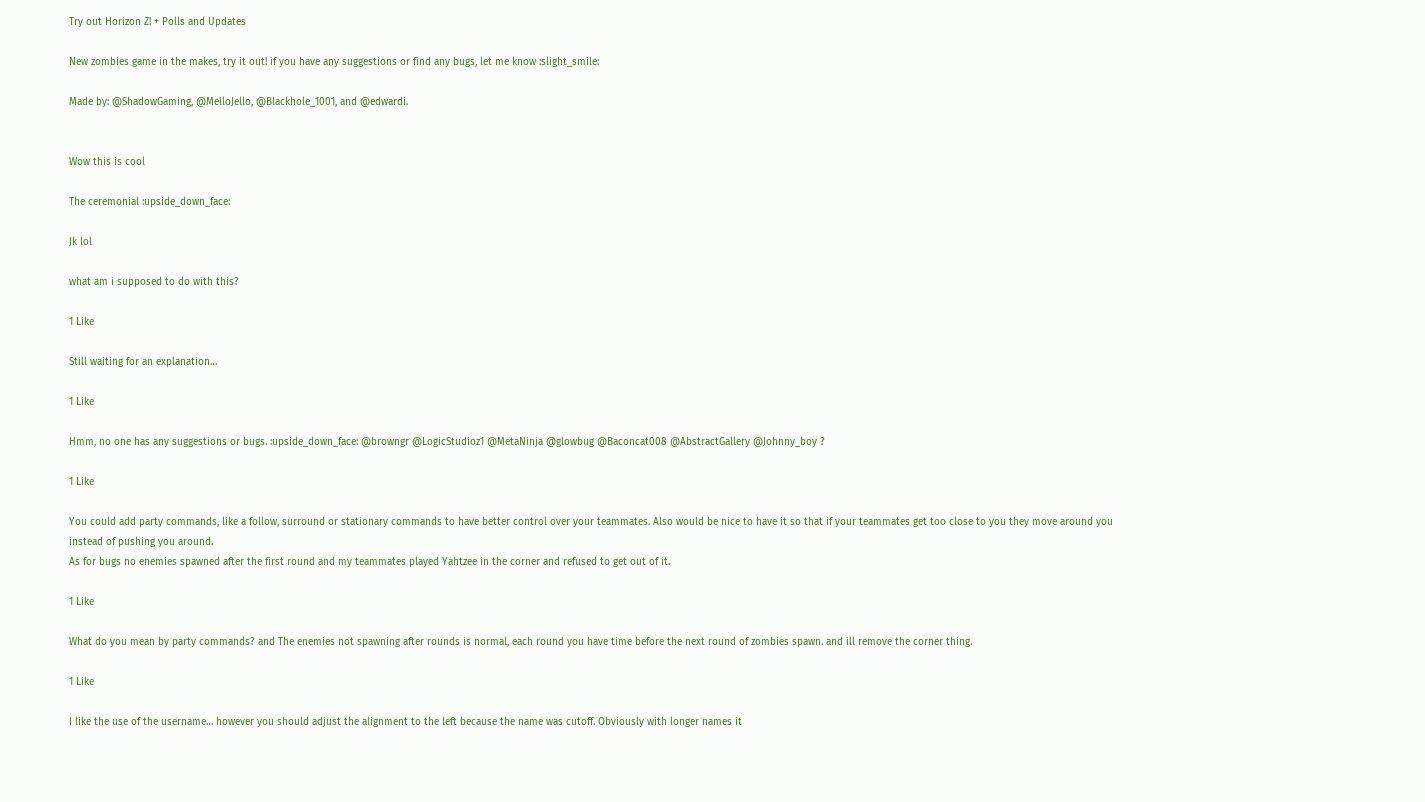Try out Horizon Z! + Polls and Updates

New zombies game in the makes, try it out! if you have any suggestions or find any bugs, let me know :slight_smile:

Made by: @ShadowGaming, @MelloJello, @Blackhole_1001, and @edwardi.


Wow this is cool

The ceremonial :upside_down_face:

Jk lol

what am i supposed to do with this?

1 Like

Still waiting for an explanation…

1 Like

Hmm, no one has any suggestions or bugs. :upside_down_face: @browngr @LogicStudioz1 @MetaNinja @glowbug @Baconcat008 @AbstractGallery @Johnny_boy ?

1 Like

You could add party commands, like a follow, surround or stationary commands to have better control over your teammates. Also would be nice to have it so that if your teammates get too close to you they move around you instead of pushing you around.
As for bugs no enemies spawned after the first round and my teammates played Yahtzee in the corner and refused to get out of it.

1 Like

What do you mean by party commands? and The enemies not spawning after rounds is normal, each round you have time before the next round of zombies spawn. and ill remove the corner thing.

1 Like

I like the use of the username… however you should adjust the alignment to the left because the name was cutoff. Obviously with longer names it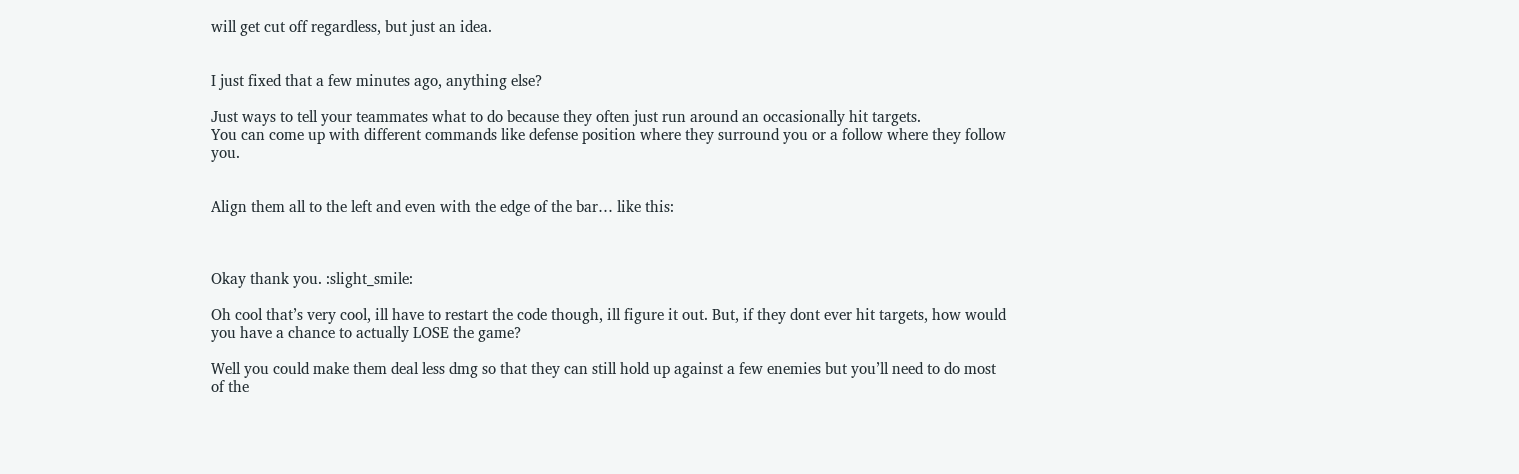will get cut off regardless, but just an idea.


I just fixed that a few minutes ago, anything else?

Just ways to tell your teammates what to do because they often just run around an occasionally hit targets.
You can come up with different commands like defense position where they surround you or a follow where they follow you.


Align them all to the left and even with the edge of the bar… like this:



Okay thank you. :slight_smile:

Oh cool that’s very cool, ill have to restart the code though, ill figure it out. But, if they dont ever hit targets, how would you have a chance to actually LOSE the game?

Well you could make them deal less dmg so that they can still hold up against a few enemies but you’ll need to do most of the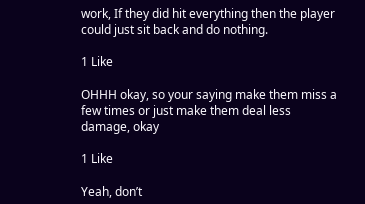work, If they did hit everything then the player could just sit back and do nothing.

1 Like

OHHH okay, so your saying make them miss a few times or just make them deal less damage, okay

1 Like

Yeah, don’t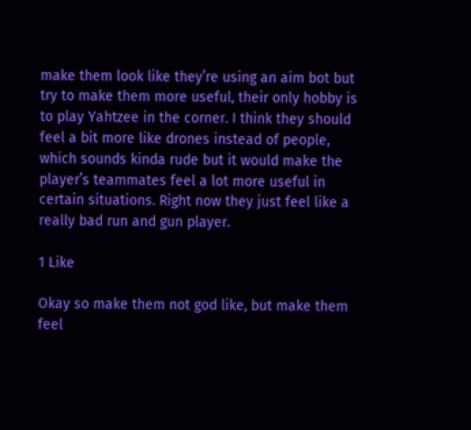make them look like they’re using an aim bot but try to make them more useful, their only hobby is to play Yahtzee in the corner. I think they should feel a bit more like drones instead of people, which sounds kinda rude but it would make the player’s teammates feel a lot more useful in certain situations. Right now they just feel like a really bad run and gun player.

1 Like

Okay so make them not god like, but make them feel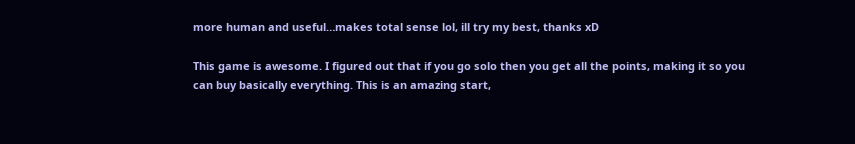more human and useful…makes total sense lol, ill try my best, thanks xD

This game is awesome. I figured out that if you go solo then you get all the points, making it so you can buy basically everything. This is an amazing start,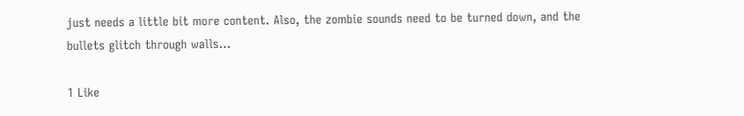just needs a little bit more content. Also, the zombie sounds need to be turned down, and the bullets glitch through walls…

1 Like